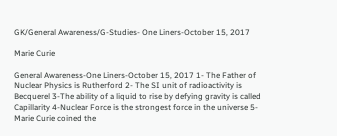GK/General Awareness/G-Studies- One Liners-October 15, 2017

Marie Curie

General Awareness-One Liners-October 15, 2017 1- The Father of Nuclear Physics is Rutherford 2- The SI unit of radioactivity is Becquerel 3-The ability of a liquid to rise by defying gravity is called Capillarity 4-Nuclear Force is the strongest force in the universe 5- Marie Curie coined the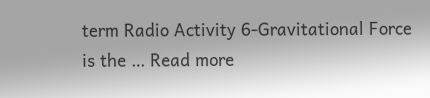term Radio Activity 6-Gravitational Force is the … Read more